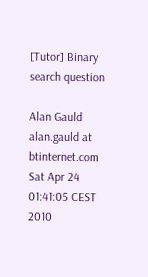[Tutor] Binary search question

Alan Gauld alan.gauld at btinternet.com
Sat Apr 24 01:41:05 CEST 2010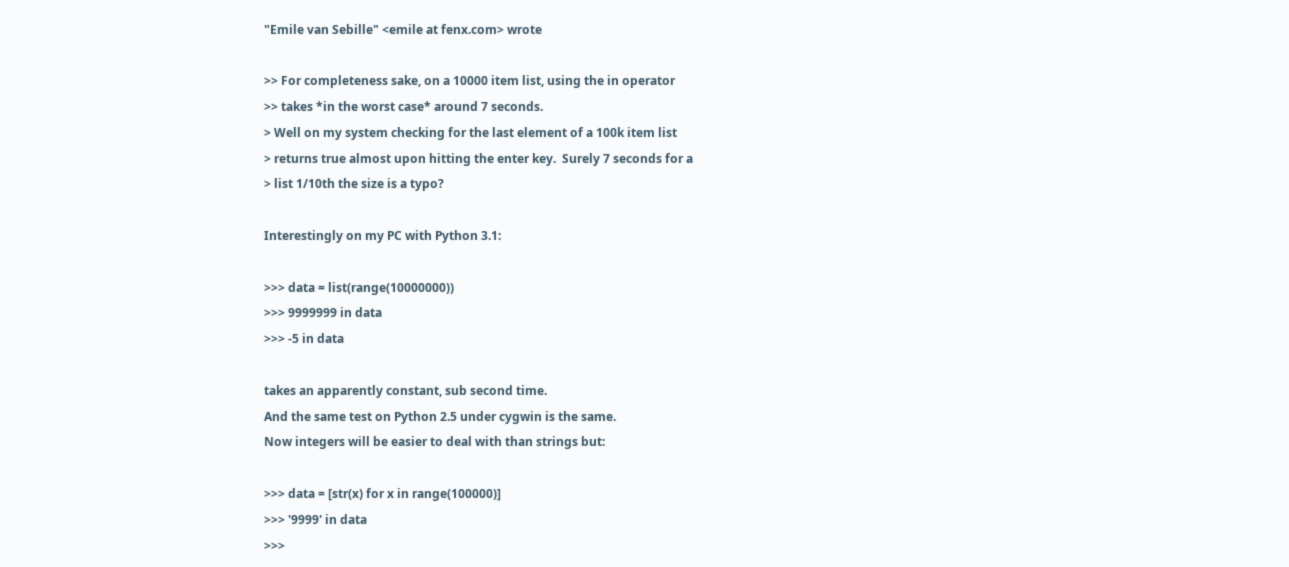"Emile van Sebille" <emile at fenx.com> wrote

>> For completeness sake, on a 10000 item list, using the in operator
>> takes *in the worst case* around 7 seconds.
> Well on my system checking for the last element of a 100k item list
> returns true almost upon hitting the enter key.  Surely 7 seconds for a
> list 1/10th the size is a typo?

Interestingly on my PC with Python 3.1:

>>> data = list(range(10000000))
>>> 9999999 in data
>>> -5 in data

takes an apparently constant, sub second time.
And the same test on Python 2.5 under cygwin is the same.
Now integers will be easier to deal with than strings but:

>>> data = [str(x) for x in range(100000)]
>>> '9999' in data
>>>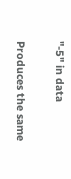"-5" in data

Produces the same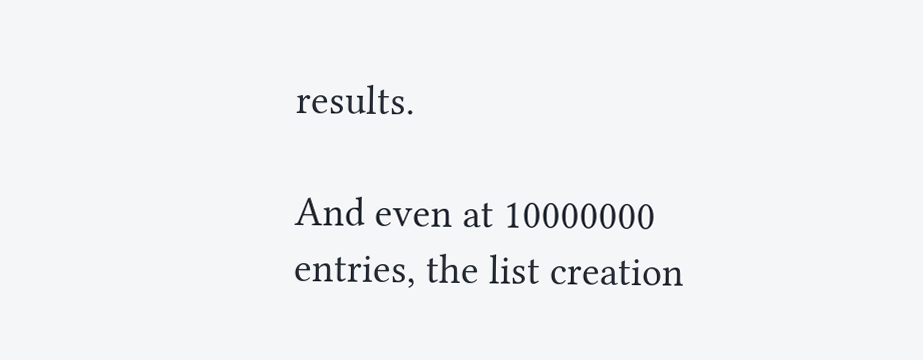results.

And even at 10000000 entries, the list creation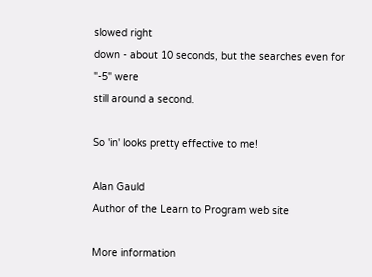slowed right
down - about 10 seconds, but the searches even for "-5" were
still around a second.

So 'in' looks pretty effective to me!

Alan Gauld
Author of the Learn to Program web site

More information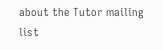about the Tutor mailing list